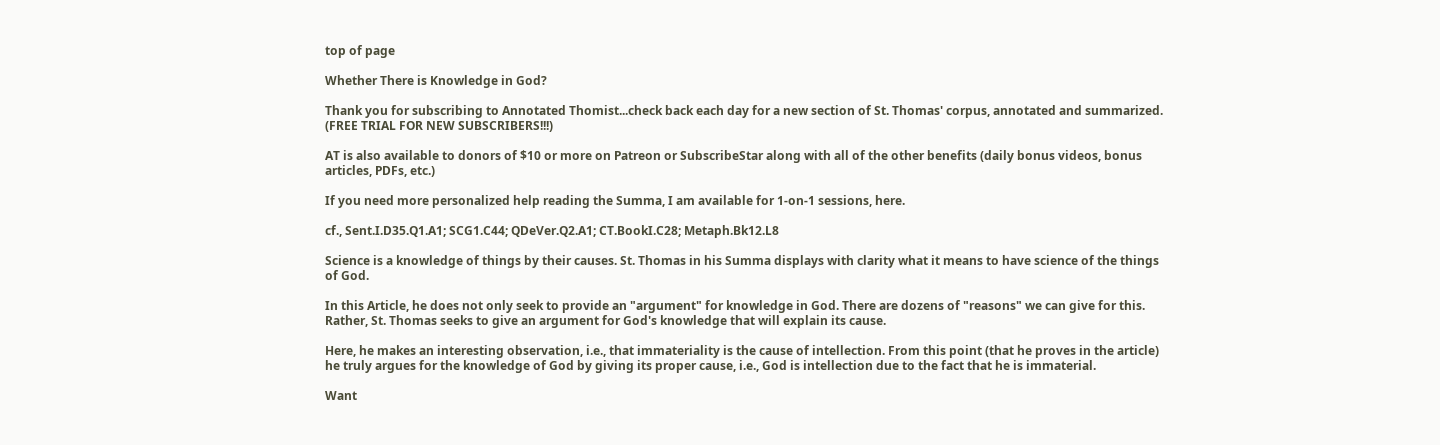top of page

Whether There is Knowledge in God?

Thank you for subscribing to Annotated Thomist...check back each day for a new section of St. Thomas' corpus, annotated and summarized. (FREE TRIAL FOR NEW SUBSCRIBERS!!!)

AT is also available to donors of $10 or more on Patreon or SubscribeStar along with all of the other benefits (daily bonus videos, bonus articles, PDFs, etc.)

If you need more personalized help reading the Summa, I am available for 1-on-1 sessions, here.

cf., Sent.I.D35.Q1.A1; SCG1.C44; QDeVer.Q2.A1; CT.BookI.C28; Metaph.Bk12.L8

Science is a knowledge of things by their causes. St. Thomas in his Summa displays with clarity what it means to have science of the things of God.

In this Article, he does not only seek to provide an "argument" for knowledge in God. There are dozens of "reasons" we can give for this. Rather, St. Thomas seeks to give an argument for God's knowledge that will explain its cause.

Here, he makes an interesting observation, i.e., that immateriality is the cause of intellection. From this point (that he proves in the article) he truly argues for the knowledge of God by giving its proper cause, i.e., God is intellection due to the fact that he is immaterial.

Want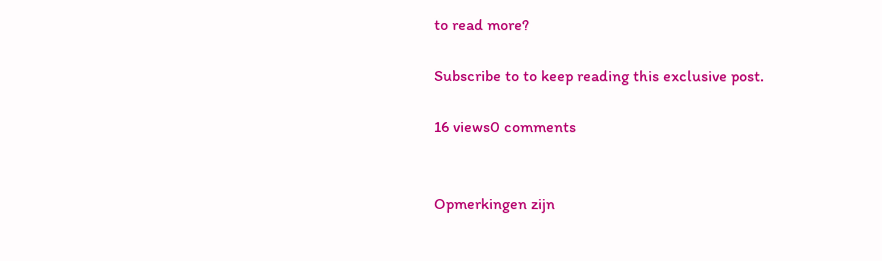to read more?

Subscribe to to keep reading this exclusive post.

16 views0 comments


Opmerkingen zijn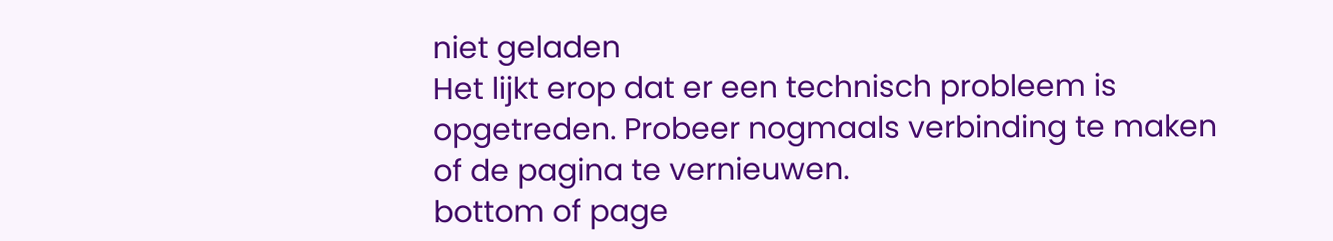niet geladen
Het lijkt erop dat er een technisch probleem is opgetreden. Probeer nogmaals verbinding te maken of de pagina te vernieuwen.
bottom of page